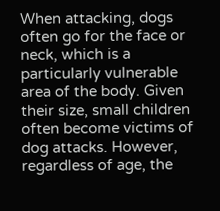When attacking, dogs often go for the face or neck, which is a particularly vulnerable area of the body. Given their size, small children often become victims of dog attacks. However, regardless of age, the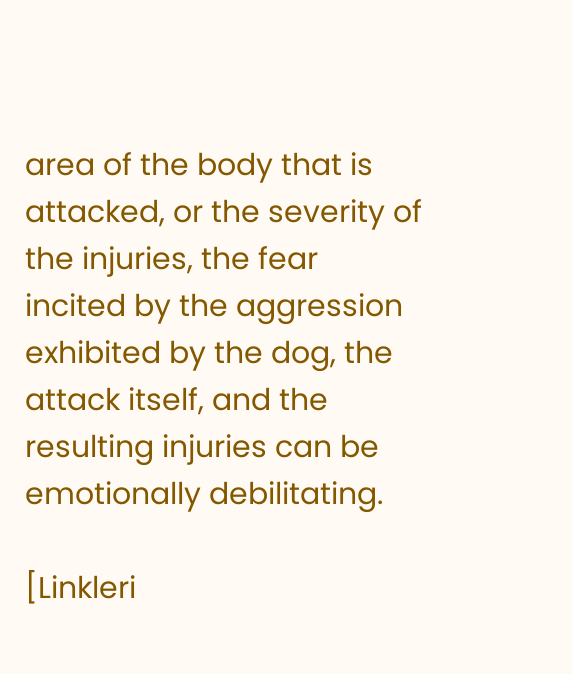area of the body that is attacked, or the severity of the injuries, the fear incited by the aggression exhibited by the dog, the attack itself, and the resulting injuries can be emotionally debilitating.

[Linkleri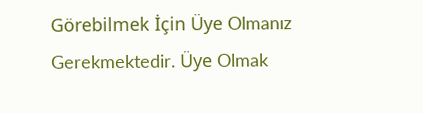Görebilmek İçin Üye Olmanız Gerekmektedir. Üye Olmak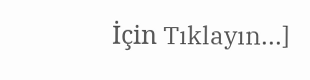İçin Tıklayın...]